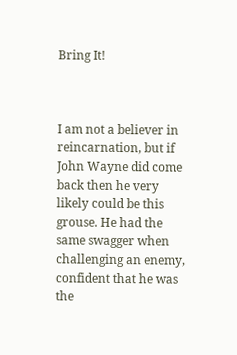Bring It!



I am not a believer in reincarnation, but if John Wayne did come back then he very likely could be this grouse. He had the same swagger when challenging an enemy, confident that he was the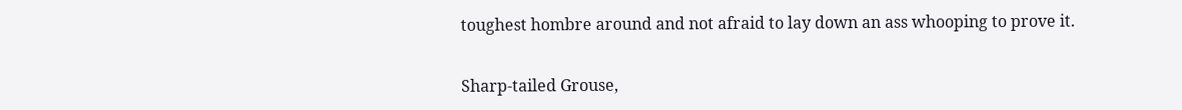toughest hombre around and not afraid to lay down an ass whooping to prove it.


Sharp-tailed Grouse,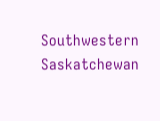Southwestern Saskatchewan